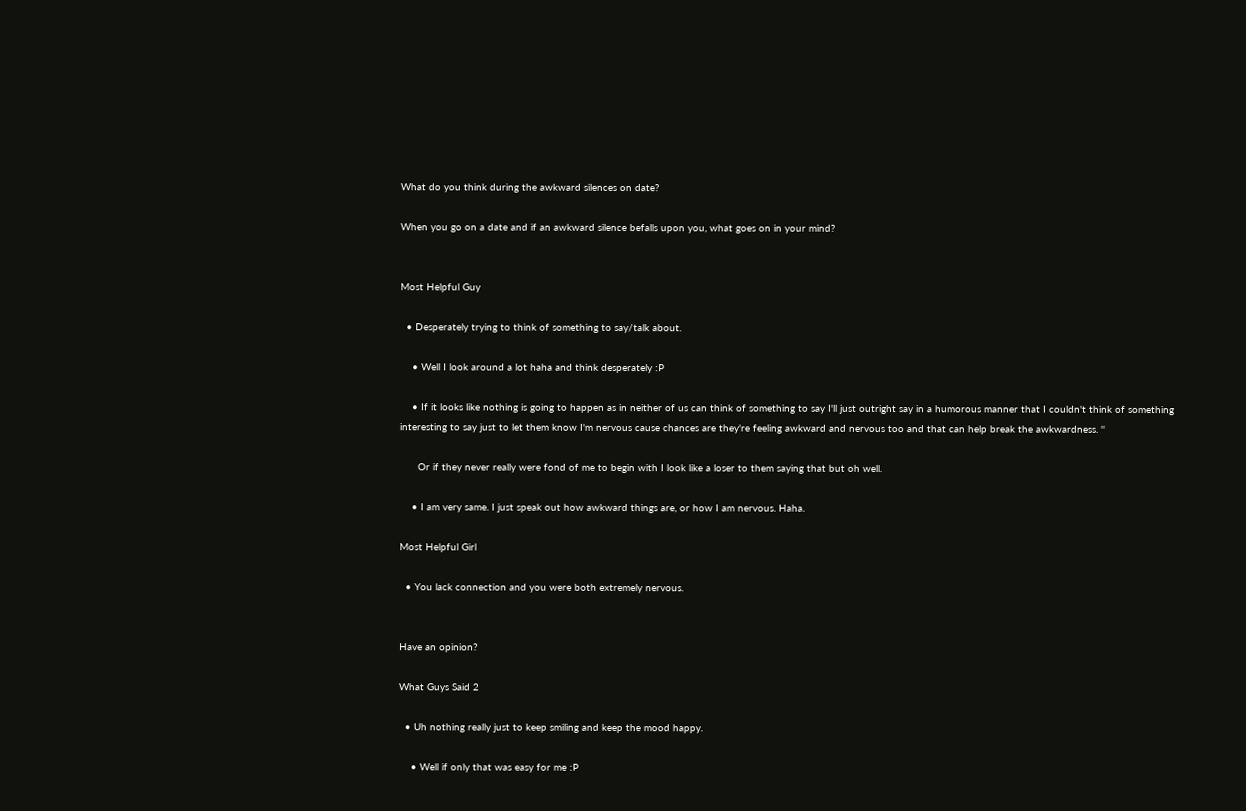What do you think during the awkward silences on date?

When you go on a date and if an awkward silence befalls upon you, what goes on in your mind?


Most Helpful Guy

  • Desperately trying to think of something to say/talk about.

    • Well I look around a lot haha and think desperately :P

    • If it looks like nothing is going to happen as in neither of us can think of something to say I'll just outright say in a humorous manner that I couldn't think of something interesting to say just to let them know I'm nervous cause chances are they're feeling awkward and nervous too and that can help break the awkwardness. ''

      Or if they never really were fond of me to begin with I look like a loser to them saying that but oh well.

    • I am very same. I just speak out how awkward things are, or how I am nervous. Haha.

Most Helpful Girl

  • You lack connection and you were both extremely nervous.


Have an opinion?

What Guys Said 2

  • Uh nothing really just to keep smiling and keep the mood happy.

    • Well if only that was easy for me :P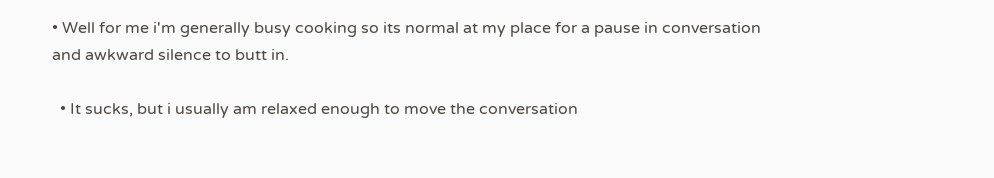• Well for me i'm generally busy cooking so its normal at my place for a pause in conversation and awkward silence to butt in.

  • It sucks, but i usually am relaxed enough to move the conversation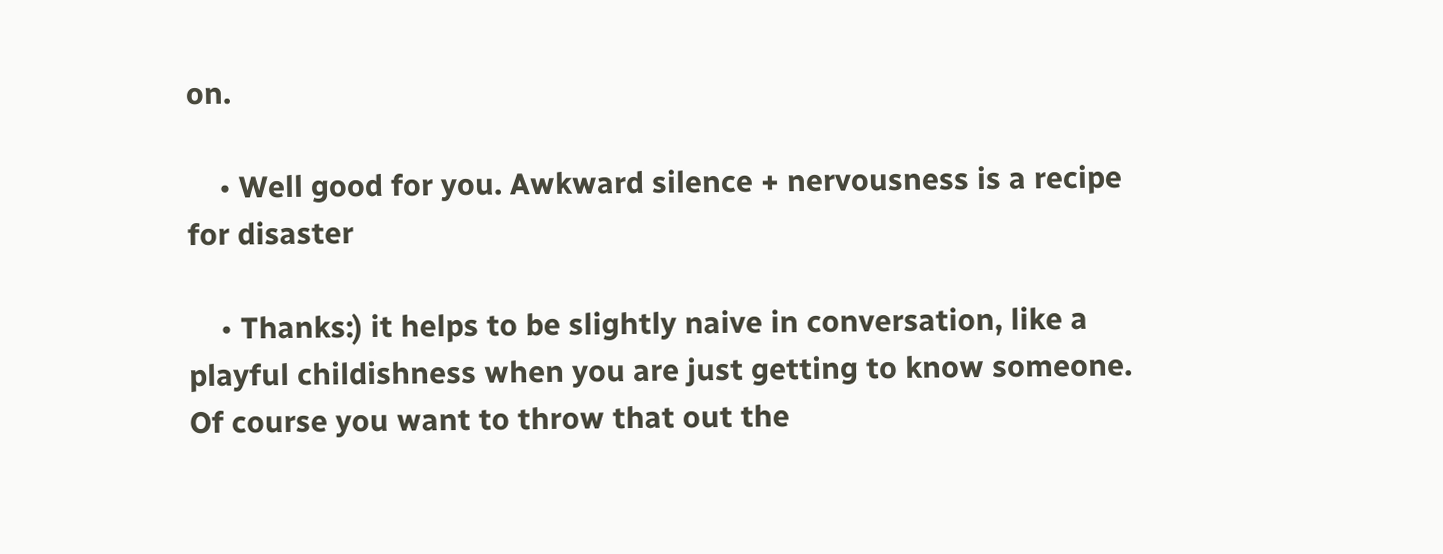on.

    • Well good for you. Awkward silence + nervousness is a recipe for disaster

    • Thanks:) it helps to be slightly naive in conversation, like a playful childishness when you are just getting to know someone. Of course you want to throw that out the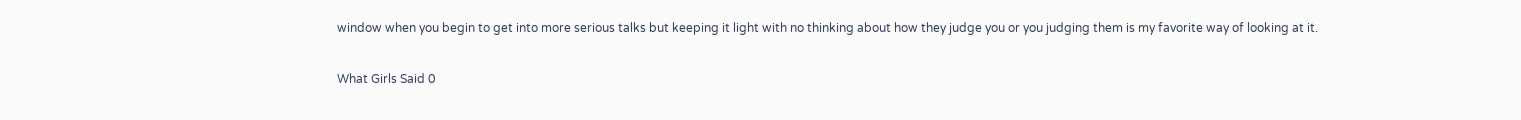window when you begin to get into more serious talks but keeping it light with no thinking about how they judge you or you judging them is my favorite way of looking at it.

What Girls Said 0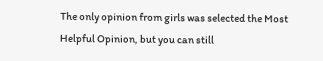The only opinion from girls was selected the Most Helpful Opinion, but you can still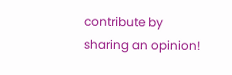contribute by sharing an opinion!